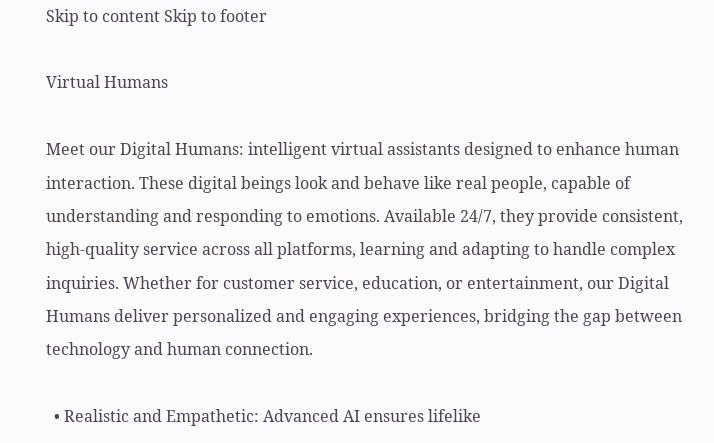Skip to content Skip to footer

Virtual Humans

Meet our Digital Humans: intelligent virtual assistants designed to enhance human interaction. These digital beings look and behave like real people, capable of understanding and responding to emotions. Available 24/7, they provide consistent, high-quality service across all platforms, learning and adapting to handle complex inquiries. Whether for customer service, education, or entertainment, our Digital Humans deliver personalized and engaging experiences, bridging the gap between technology and human connection.

  • Realistic and Empathetic: Advanced AI ensures lifelike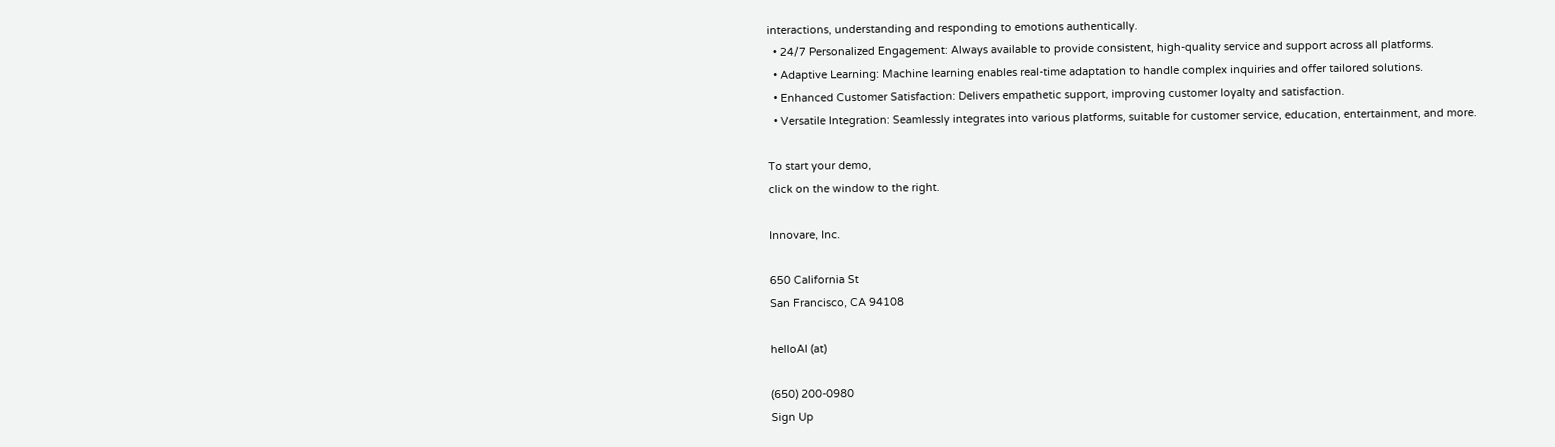interactions, understanding and responding to emotions authentically.
  • 24/7 Personalized Engagement: Always available to provide consistent, high-quality service and support across all platforms.
  • Adaptive Learning: Machine learning enables real-time adaptation to handle complex inquiries and offer tailored solutions.
  • Enhanced Customer Satisfaction: Delivers empathetic support, improving customer loyalty and satisfaction.
  • Versatile Integration: Seamlessly integrates into various platforms, suitable for customer service, education, entertainment, and more.

To start your demo,
click on the window to the right.

Innovare, Inc.

650 California St
San Francisco, CA 94108

helloAI (at)

(650) 200-0980
Sign Up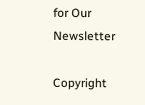for Our Newsletter

Copyright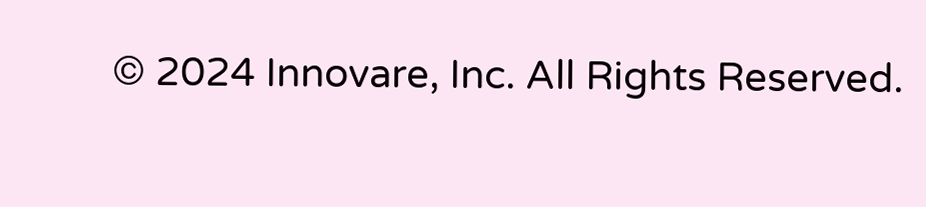© 2024 Innovare, Inc. All Rights Reserved.